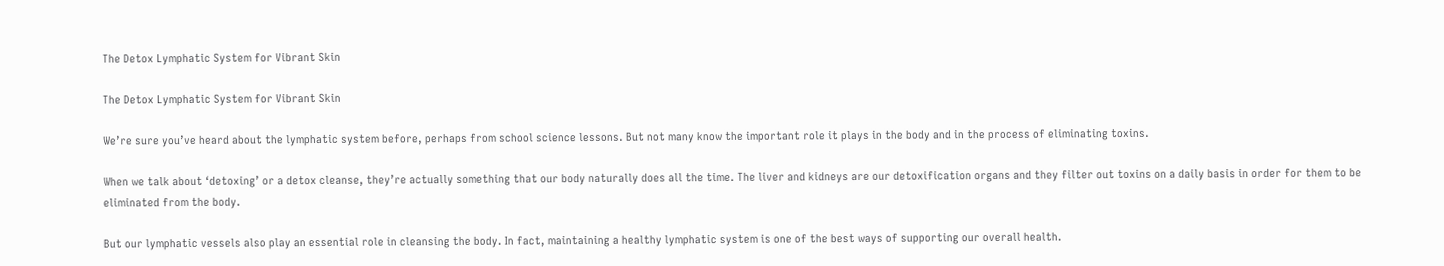The Detox Lymphatic System for Vibrant Skin

The Detox Lymphatic System for Vibrant Skin

We’re sure you’ve heard about the lymphatic system before, perhaps from school science lessons. But not many know the important role it plays in the body and in the process of eliminating toxins.

When we talk about ‘detoxing’ or a detox cleanse, they’re actually something that our body naturally does all the time. The liver and kidneys are our detoxification organs and they filter out toxins on a daily basis in order for them to be eliminated from the body.

But our lymphatic vessels also play an essential role in cleansing the body. In fact, maintaining a healthy lymphatic system is one of the best ways of supporting our overall health.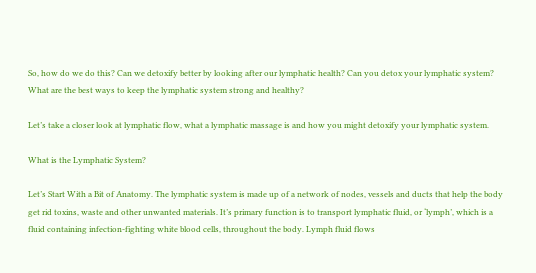So, how do we do this? Can we detoxify better by looking after our lymphatic health? Can you detox your lymphatic system? What are the best ways to keep the lymphatic system strong and healthy?

Let’s take a closer look at lymphatic flow, what a lymphatic massage is and how you might detoxify your lymphatic system.

What is the Lymphatic System?

Let’s Start With a Bit of Anatomy. The lymphatic system is made up of a network of nodes, vessels and ducts that help the body get rid toxins, waste and other unwanted materials. It’s primary function is to transport lymphatic fluid, or ‘lymph’, which is a fluid containing infection-fighting white blood cells, throughout the body. Lymph fluid flows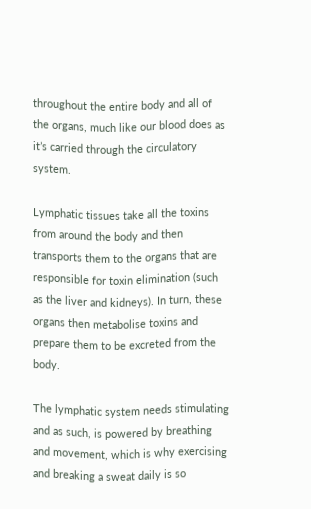throughout the entire body and all of the organs, much like our blood does as it’s carried through the circulatory system.

Lymphatic tissues take all the toxins from around the body and then transports them to the organs that are responsible for toxin elimination (such as the liver and kidneys). In turn, these organs then metabolise toxins and prepare them to be excreted from the body.

The lymphatic system needs stimulating and as such, is powered by breathing and movement, which is why exercising and breaking a sweat daily is so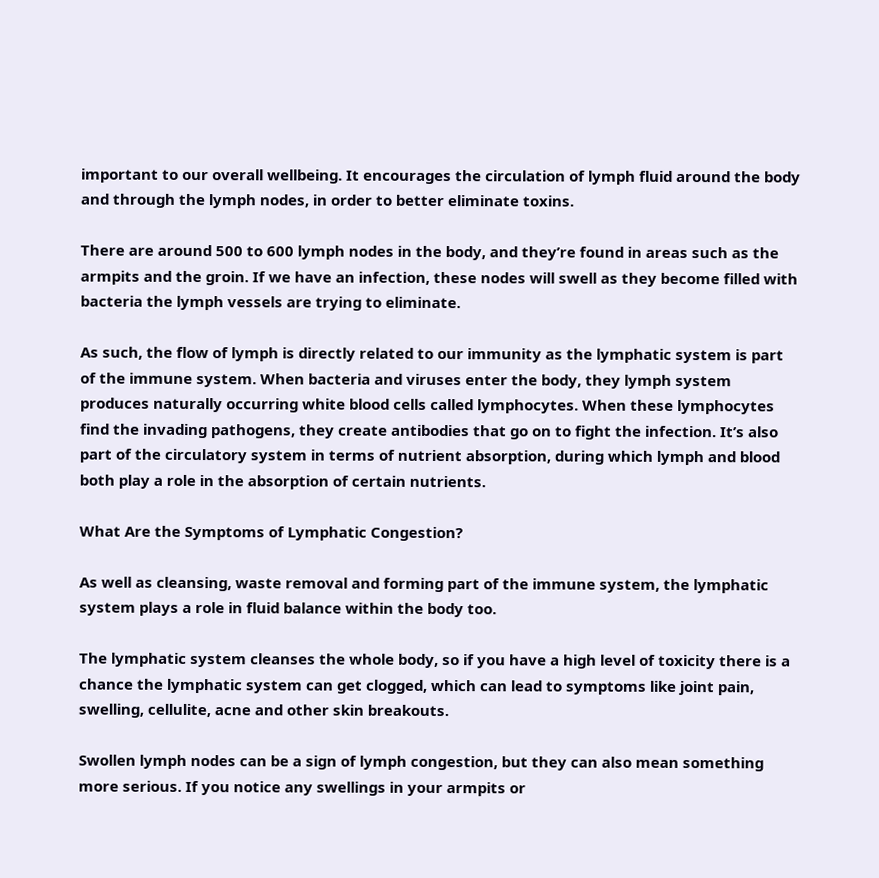important to our overall wellbeing. It encourages the circulation of lymph fluid around the body and through the lymph nodes, in order to better eliminate toxins.

There are around 500 to 600 lymph nodes in the body, and they’re found in areas such as the armpits and the groin. If we have an infection, these nodes will swell as they become filled with bacteria the lymph vessels are trying to eliminate.

As such, the flow of lymph is directly related to our immunity as the lymphatic system is part of the immune system. When bacteria and viruses enter the body, they lymph system produces naturally occurring white blood cells called lymphocytes. When these lymphocytes find the invading pathogens, they create antibodies that go on to fight the infection. It’s also part of the circulatory system in terms of nutrient absorption, during which lymph and blood both play a role in the absorption of certain nutrients.

What Are the Symptoms of Lymphatic Congestion?

As well as cleansing, waste removal and forming part of the immune system, the lymphatic system plays a role in fluid balance within the body too.

The lymphatic system cleanses the whole body, so if you have a high level of toxicity there is a chance the lymphatic system can get clogged, which can lead to symptoms like joint pain, swelling, cellulite, acne and other skin breakouts.

Swollen lymph nodes can be a sign of lymph congestion, but they can also mean something more serious. If you notice any swellings in your armpits or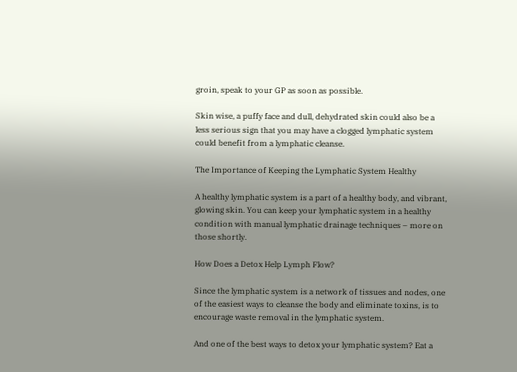groin, speak to your GP as soon as possible.

Skin wise, a puffy face and dull, dehydrated skin could also be a less serious sign that you may have a clogged lymphatic system could benefit from a lymphatic cleanse.

The Importance of Keeping the Lymphatic System Healthy

A healthy lymphatic system is a part of a healthy body, and vibrant, glowing skin. You can keep your lymphatic system in a healthy condition with manual lymphatic drainage techniques – more on those shortly.

How Does a Detox Help Lymph Flow?

Since the lymphatic system is a network of tissues and nodes, one of the easiest ways to cleanse the body and eliminate toxins, is to encourage waste removal in the lymphatic system.

And one of the best ways to detox your lymphatic system? Eat a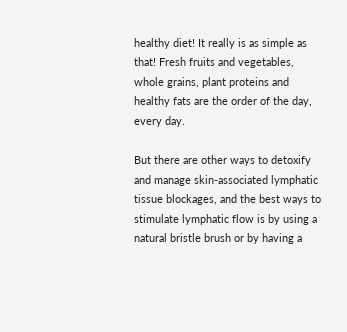healthy diet! It really is as simple as that! Fresh fruits and vegetables, whole grains, plant proteins and healthy fats are the order of the day, every day.

But there are other ways to detoxify and manage skin-associated lymphatic tissue blockages, and the best ways to stimulate lymphatic flow is by using a natural bristle brush or by having a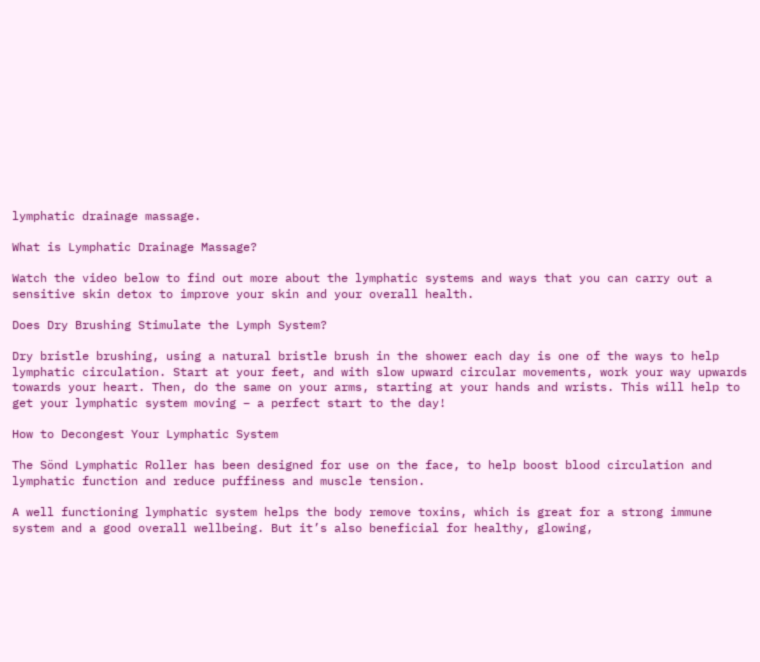lymphatic drainage massage.

What is Lymphatic Drainage Massage?

Watch the video below to find out more about the lymphatic systems and ways that you can carry out a sensitive skin detox to improve your skin and your overall health.

Does Dry Brushing Stimulate the Lymph System?

Dry bristle brushing, using a natural bristle brush in the shower each day is one of the ways to help lymphatic circulation. Start at your feet, and with slow upward circular movements, work your way upwards towards your heart. Then, do the same on your arms, starting at your hands and wrists. This will help to get your lymphatic system moving – a perfect start to the day!

How to Decongest Your Lymphatic System

The Sönd Lymphatic Roller has been designed for use on the face, to help boost blood circulation and lymphatic function and reduce puffiness and muscle tension.

A well functioning lymphatic system helps the body remove toxins, which is great for a strong immune system and a good overall wellbeing. But it’s also beneficial for healthy, glowing,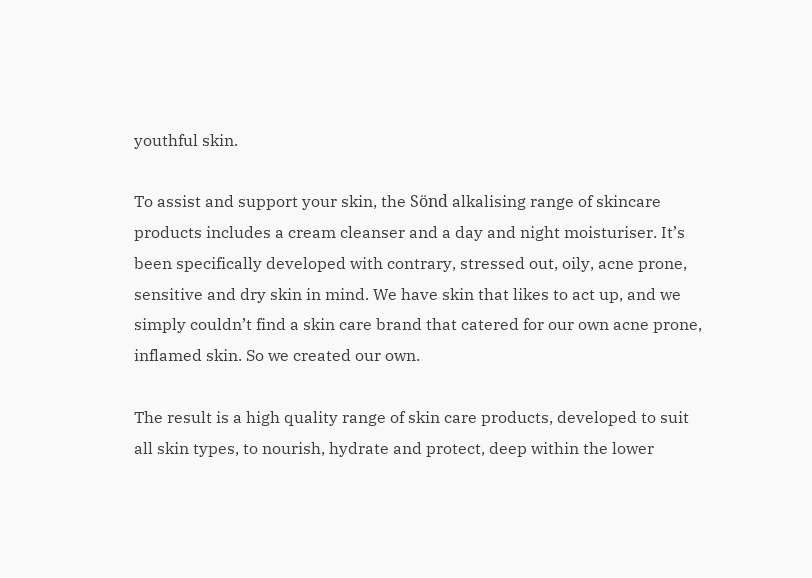youthful skin.

To assist and support your skin, the Sönd alkalising range of skincare products includes a cream cleanser and a day and night moisturiser. It’s been specifically developed with contrary, stressed out, oily, acne prone, sensitive and dry skin in mind. We have skin that likes to act up, and we simply couldn’t find a skin care brand that catered for our own acne prone, inflamed skin. So we created our own.

The result is a high quality range of skin care products, developed to suit all skin types, to nourish, hydrate and protect, deep within the lower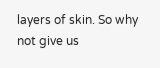layers of skin. So why not give us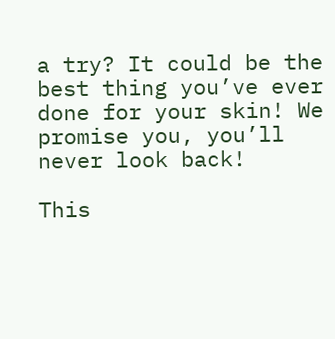a try? It could be the best thing you’ve ever done for your skin! We promise you, you’ll never look back!

This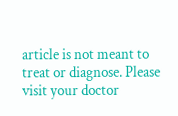article is not meant to treat or diagnose. Please visit your doctor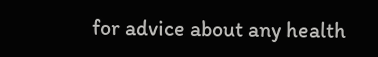for advice about any health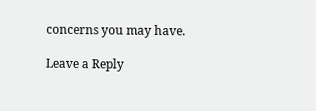concerns you may have.

Leave a Reply